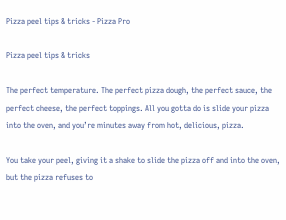Pizza peel tips & tricks - Pizza Pro

Pizza peel tips & tricks

The perfect temperature. The perfect pizza dough, the perfect sauce, the perfect cheese, the perfect toppings. All you gotta do is slide your pizza into the oven, and you’re minutes away from hot, delicious, pizza.

You take your peel, giving it a shake to slide the pizza off and into the oven, but the pizza refuses to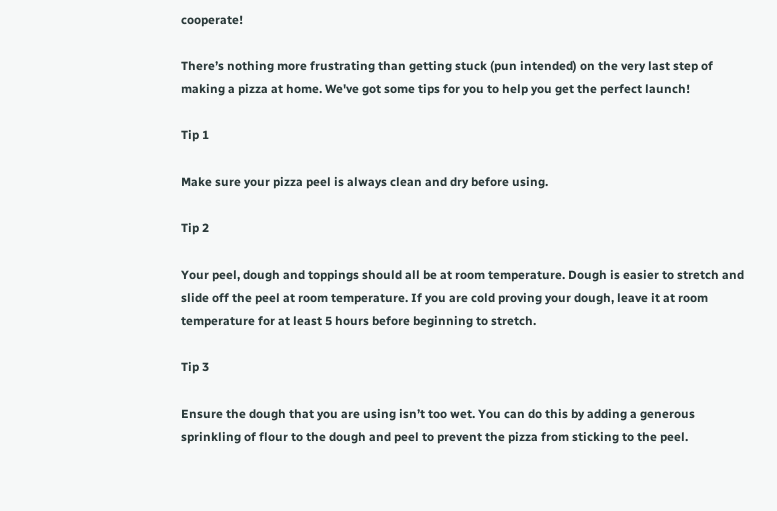cooperate!

There’s nothing more frustrating than getting stuck (pun intended) on the very last step of making a pizza at home. We've got some tips for you to help you get the perfect launch!

Tip 1

Make sure your pizza peel is always clean and dry before using.

Tip 2

Your peel, dough and toppings should all be at room temperature. Dough is easier to stretch and slide off the peel at room temperature. If you are cold proving your dough, leave it at room temperature for at least 5 hours before beginning to stretch.

Tip 3

Ensure the dough that you are using isn’t too wet. You can do this by adding a generous sprinkling of flour to the dough and peel to prevent the pizza from sticking to the peel.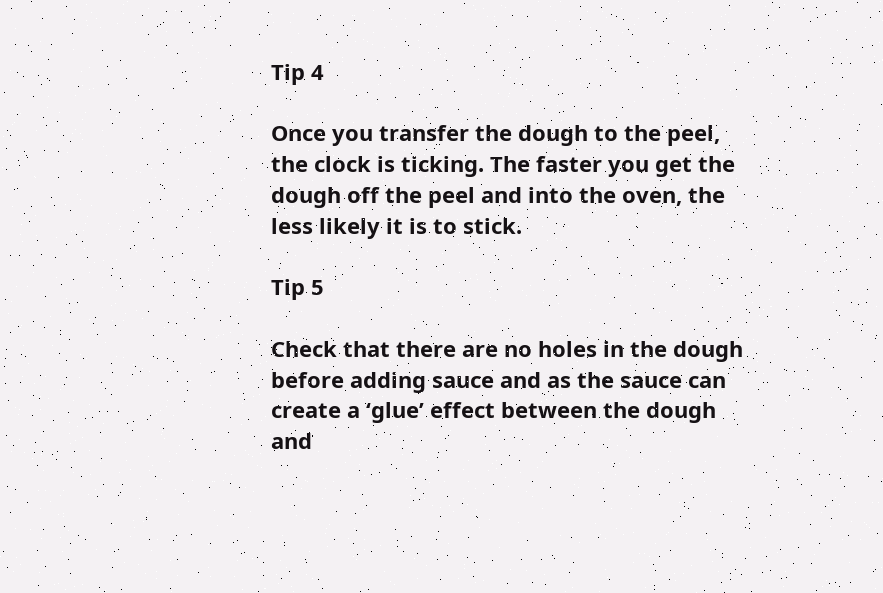Tip 4

Once you transfer the dough to the peel, the clock is ticking. The faster you get the dough off the peel and into the oven, the less likely it is to stick.

Tip 5

Check that there are no holes in the dough before adding sauce and as the sauce can create a ‘glue’ effect between the dough and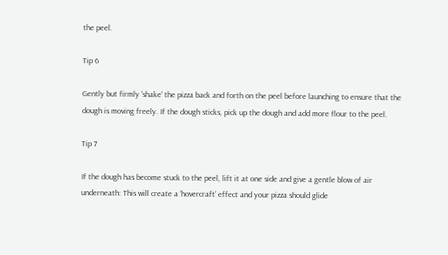the peel.

Tip 6

Gently but firmly 'shake' the pizza back and forth on the peel before launching to ensure that the dough is moving freely. If the dough sticks, pick up the dough and add more flour to the peel.

Tip 7

If the dough has become stuck to the peel, lift it at one side and give a gentle blow of air underneath: This will create a ‘hovercraft’ effect and your pizza should glide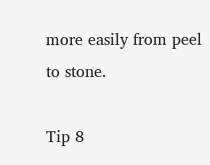more easily from peel to stone.

Tip 8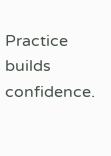Practice builds confidence.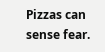Pizzas can sense fear.